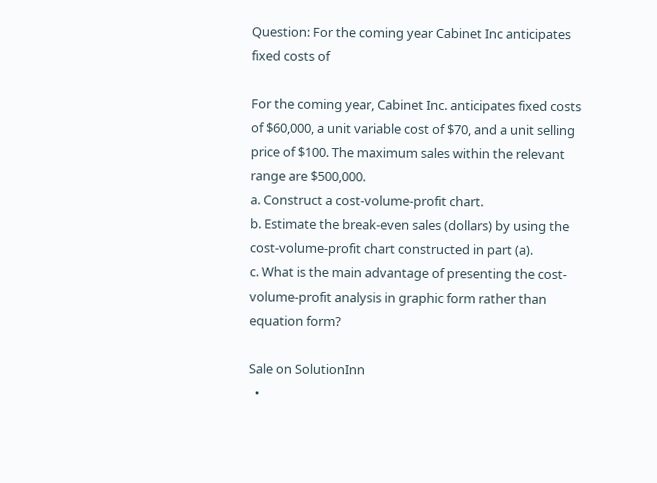Question: For the coming year Cabinet Inc anticipates fixed costs of

For the coming year, Cabinet Inc. anticipates fixed costs of $60,000, a unit variable cost of $70, and a unit selling price of $100. The maximum sales within the relevant range are $500,000.
a. Construct a cost-volume-profit chart.
b. Estimate the break-even sales (dollars) by using the cost-volume-profit chart constructed in part (a).
c. What is the main advantage of presenting the cost-volume-profit analysis in graphic form rather than equation form?

Sale on SolutionInn
  •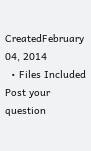CreatedFebruary 04, 2014
  • Files Included
Post your question